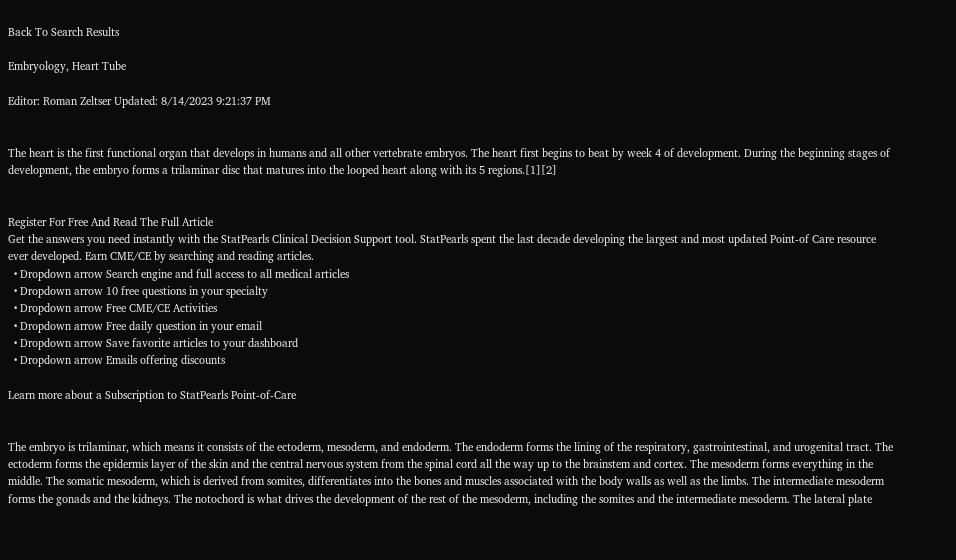Back To Search Results

Embryology, Heart Tube

Editor: Roman Zeltser Updated: 8/14/2023 9:21:37 PM


The heart is the first functional organ that develops in humans and all other vertebrate embryos. The heart first begins to beat by week 4 of development. During the beginning stages of development, the embryo forms a trilaminar disc that matures into the looped heart along with its 5 regions.[1][2]


Register For Free And Read The Full Article
Get the answers you need instantly with the StatPearls Clinical Decision Support tool. StatPearls spent the last decade developing the largest and most updated Point-of Care resource ever developed. Earn CME/CE by searching and reading articles.
  • Dropdown arrow Search engine and full access to all medical articles
  • Dropdown arrow 10 free questions in your specialty
  • Dropdown arrow Free CME/CE Activities
  • Dropdown arrow Free daily question in your email
  • Dropdown arrow Save favorite articles to your dashboard
  • Dropdown arrow Emails offering discounts

Learn more about a Subscription to StatPearls Point-of-Care


The embryo is trilaminar, which means it consists of the ectoderm, mesoderm, and endoderm. The endoderm forms the lining of the respiratory, gastrointestinal, and urogenital tract. The ectoderm forms the epidermis layer of the skin and the central nervous system from the spinal cord all the way up to the brainstem and cortex. The mesoderm forms everything in the middle. The somatic mesoderm, which is derived from somites, differentiates into the bones and muscles associated with the body walls as well as the limbs. The intermediate mesoderm forms the gonads and the kidneys. The notochord is what drives the development of the rest of the mesoderm, including the somites and the intermediate mesoderm. The lateral plate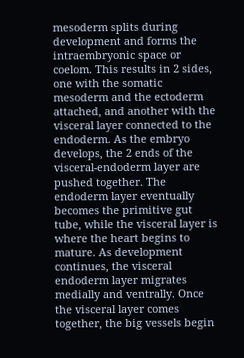mesoderm splits during development and forms the intraembryonic space or coelom. This results in 2 sides, one with the somatic mesoderm and the ectoderm attached, and another with the visceral layer connected to the endoderm. As the embryo develops, the 2 ends of the visceral-endoderm layer are pushed together. The endoderm layer eventually becomes the primitive gut tube, while the visceral layer is where the heart begins to mature. As development continues, the visceral endoderm layer migrates medially and ventrally. Once the visceral layer comes together, the big vessels begin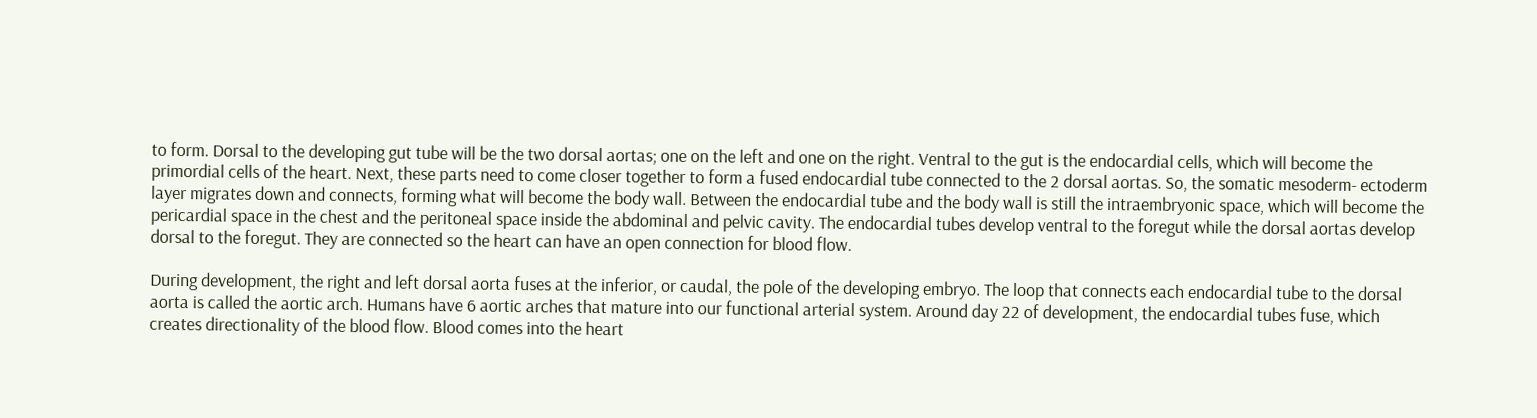to form. Dorsal to the developing gut tube will be the two dorsal aortas; one on the left and one on the right. Ventral to the gut is the endocardial cells, which will become the primordial cells of the heart. Next, these parts need to come closer together to form a fused endocardial tube connected to the 2 dorsal aortas. So, the somatic mesoderm- ectoderm layer migrates down and connects, forming what will become the body wall. Between the endocardial tube and the body wall is still the intraembryonic space, which will become the pericardial space in the chest and the peritoneal space inside the abdominal and pelvic cavity. The endocardial tubes develop ventral to the foregut while the dorsal aortas develop dorsal to the foregut. They are connected so the heart can have an open connection for blood flow.

During development, the right and left dorsal aorta fuses at the inferior, or caudal, the pole of the developing embryo. The loop that connects each endocardial tube to the dorsal aorta is called the aortic arch. Humans have 6 aortic arches that mature into our functional arterial system. Around day 22 of development, the endocardial tubes fuse, which creates directionality of the blood flow. Blood comes into the heart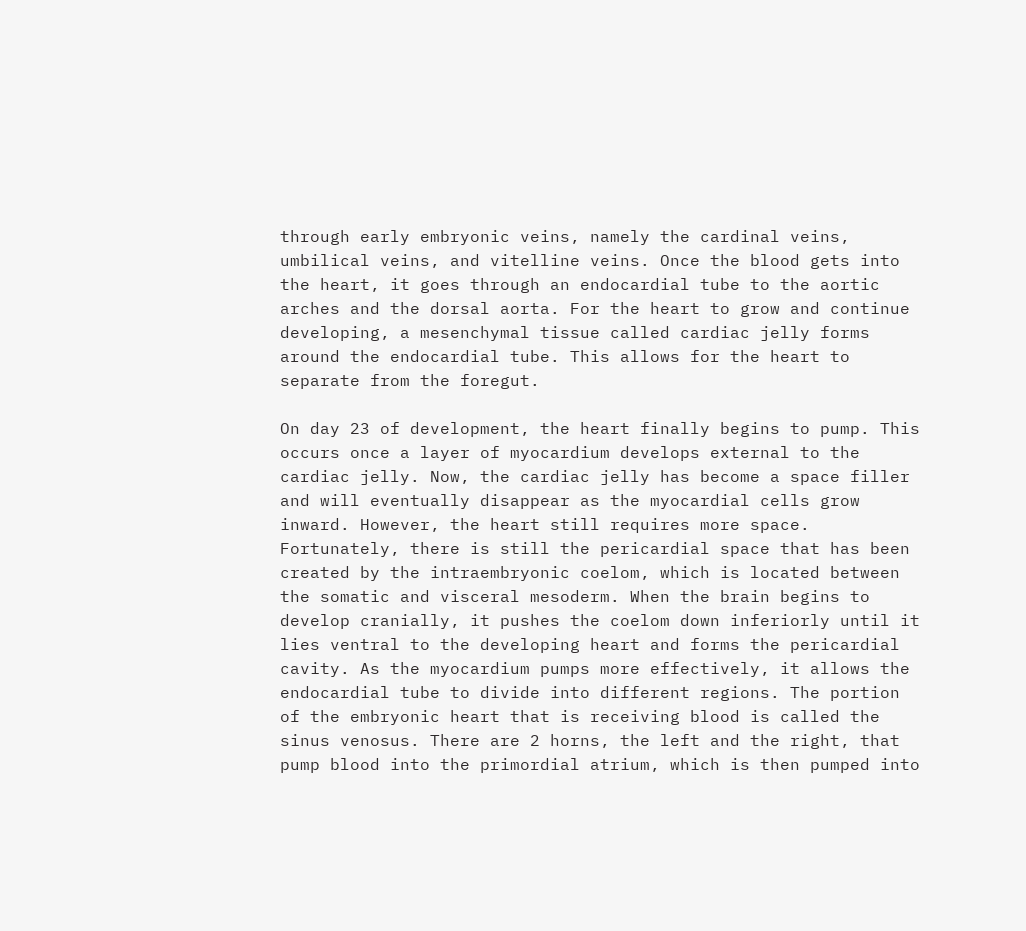through early embryonic veins, namely the cardinal veins, umbilical veins, and vitelline veins. Once the blood gets into the heart, it goes through an endocardial tube to the aortic arches and the dorsal aorta. For the heart to grow and continue developing, a mesenchymal tissue called cardiac jelly forms around the endocardial tube. This allows for the heart to separate from the foregut.

On day 23 of development, the heart finally begins to pump. This occurs once a layer of myocardium develops external to the cardiac jelly. Now, the cardiac jelly has become a space filler and will eventually disappear as the myocardial cells grow inward. However, the heart still requires more space. Fortunately, there is still the pericardial space that has been created by the intraembryonic coelom, which is located between the somatic and visceral mesoderm. When the brain begins to develop cranially, it pushes the coelom down inferiorly until it lies ventral to the developing heart and forms the pericardial cavity. As the myocardium pumps more effectively, it allows the endocardial tube to divide into different regions. The portion of the embryonic heart that is receiving blood is called the sinus venosus. There are 2 horns, the left and the right, that pump blood into the primordial atrium, which is then pumped into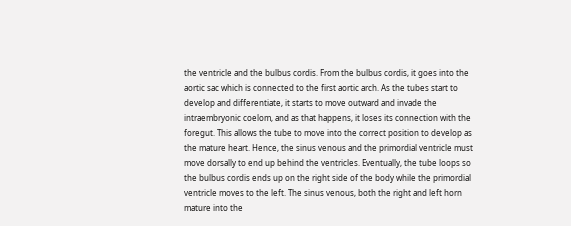the ventricle and the bulbus cordis. From the bulbus cordis, it goes into the aortic sac which is connected to the first aortic arch. As the tubes start to develop and differentiate, it starts to move outward and invade the intraembryonic coelom, and as that happens, it loses its connection with the foregut. This allows the tube to move into the correct position to develop as the mature heart. Hence, the sinus venous and the primordial ventricle must move dorsally to end up behind the ventricles. Eventually, the tube loops so the bulbus cordis ends up on the right side of the body while the primordial ventricle moves to the left. The sinus venous, both the right and left horn mature into the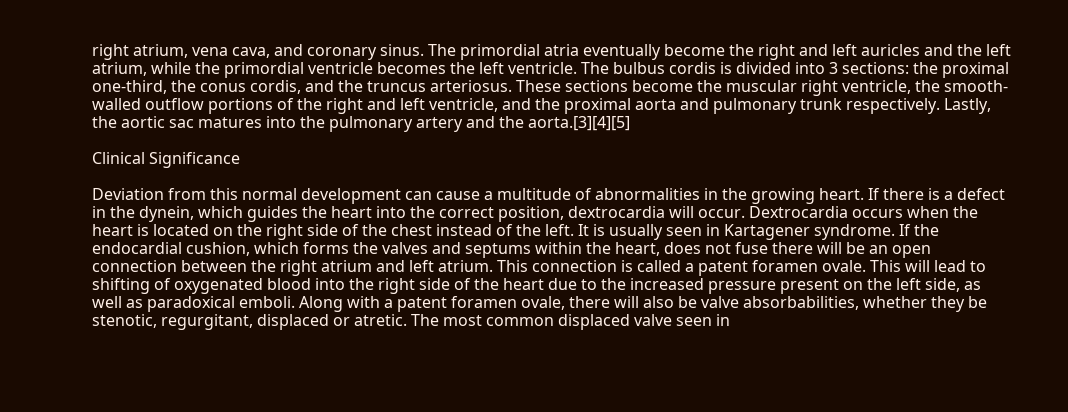right atrium, vena cava, and coronary sinus. The primordial atria eventually become the right and left auricles and the left atrium, while the primordial ventricle becomes the left ventricle. The bulbus cordis is divided into 3 sections: the proximal one-third, the conus cordis, and the truncus arteriosus. These sections become the muscular right ventricle, the smooth-walled outflow portions of the right and left ventricle, and the proximal aorta and pulmonary trunk respectively. Lastly, the aortic sac matures into the pulmonary artery and the aorta.[3][4][5]

Clinical Significance

Deviation from this normal development can cause a multitude of abnormalities in the growing heart. If there is a defect in the dynein, which guides the heart into the correct position, dextrocardia will occur. Dextrocardia occurs when the heart is located on the right side of the chest instead of the left. It is usually seen in Kartagener syndrome. If the endocardial cushion, which forms the valves and septums within the heart, does not fuse there will be an open connection between the right atrium and left atrium. This connection is called a patent foramen ovale. This will lead to shifting of oxygenated blood into the right side of the heart due to the increased pressure present on the left side, as well as paradoxical emboli. Along with a patent foramen ovale, there will also be valve absorbabilities, whether they be stenotic, regurgitant, displaced or atretic. The most common displaced valve seen in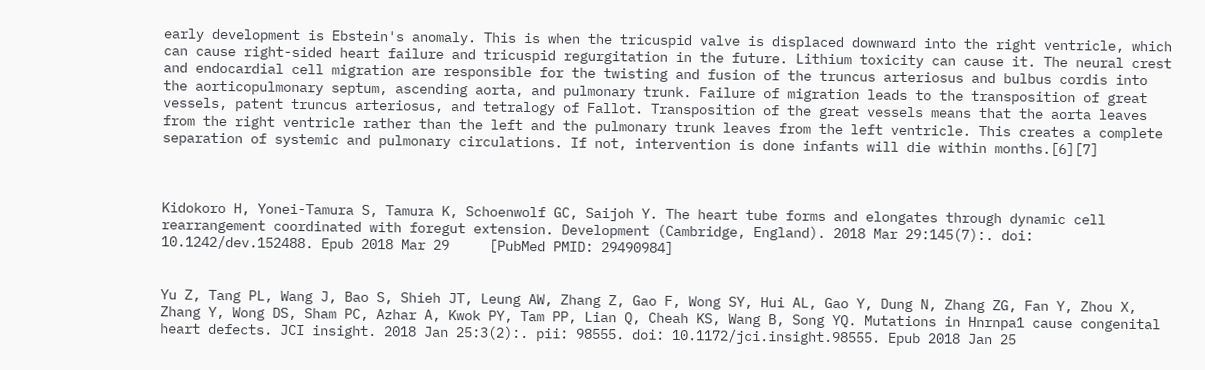early development is Ebstein's anomaly. This is when the tricuspid valve is displaced downward into the right ventricle, which can cause right-sided heart failure and tricuspid regurgitation in the future. Lithium toxicity can cause it. The neural crest and endocardial cell migration are responsible for the twisting and fusion of the truncus arteriosus and bulbus cordis into the aorticopulmonary septum, ascending aorta, and pulmonary trunk. Failure of migration leads to the transposition of great vessels, patent truncus arteriosus, and tetralogy of Fallot. Transposition of the great vessels means that the aorta leaves from the right ventricle rather than the left and the pulmonary trunk leaves from the left ventricle. This creates a complete separation of systemic and pulmonary circulations. If not, intervention is done infants will die within months.[6][7]



Kidokoro H, Yonei-Tamura S, Tamura K, Schoenwolf GC, Saijoh Y. The heart tube forms and elongates through dynamic cell rearrangement coordinated with foregut extension. Development (Cambridge, England). 2018 Mar 29:145(7):. doi: 10.1242/dev.152488. Epub 2018 Mar 29     [PubMed PMID: 29490984]


Yu Z, Tang PL, Wang J, Bao S, Shieh JT, Leung AW, Zhang Z, Gao F, Wong SY, Hui AL, Gao Y, Dung N, Zhang ZG, Fan Y, Zhou X, Zhang Y, Wong DS, Sham PC, Azhar A, Kwok PY, Tam PP, Lian Q, Cheah KS, Wang B, Song YQ. Mutations in Hnrnpa1 cause congenital heart defects. JCI insight. 2018 Jan 25:3(2):. pii: 98555. doi: 10.1172/jci.insight.98555. Epub 2018 Jan 25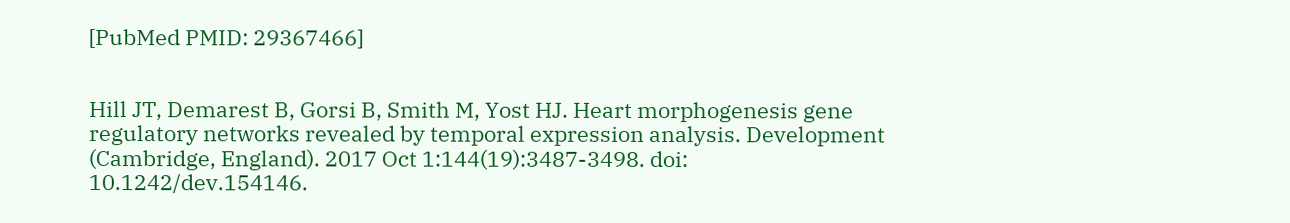[PubMed PMID: 29367466]


Hill JT, Demarest B, Gorsi B, Smith M, Yost HJ. Heart morphogenesis gene regulatory networks revealed by temporal expression analysis. Development (Cambridge, England). 2017 Oct 1:144(19):3487-3498. doi: 10.1242/dev.154146.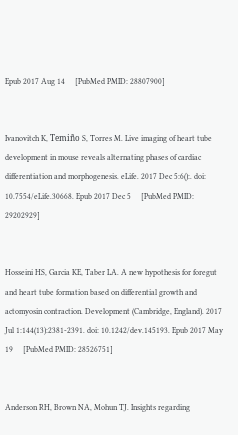Epub 2017 Aug 14     [PubMed PMID: 28807900]


Ivanovitch K, Temiño S, Torres M. Live imaging of heart tube development in mouse reveals alternating phases of cardiac differentiation and morphogenesis. eLife. 2017 Dec 5:6():. doi: 10.7554/eLife.30668. Epub 2017 Dec 5     [PubMed PMID: 29202929]


Hosseini HS, Garcia KE, Taber LA. A new hypothesis for foregut and heart tube formation based on differential growth and actomyosin contraction. Development (Cambridge, England). 2017 Jul 1:144(13):2381-2391. doi: 10.1242/dev.145193. Epub 2017 May 19     [PubMed PMID: 28526751]


Anderson RH, Brown NA, Mohun TJ. Insights regarding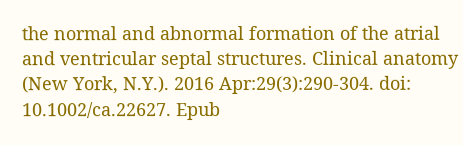the normal and abnormal formation of the atrial and ventricular septal structures. Clinical anatomy (New York, N.Y.). 2016 Apr:29(3):290-304. doi: 10.1002/ca.22627. Epub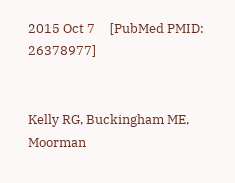2015 Oct 7     [PubMed PMID: 26378977]


Kelly RG, Buckingham ME, Moorman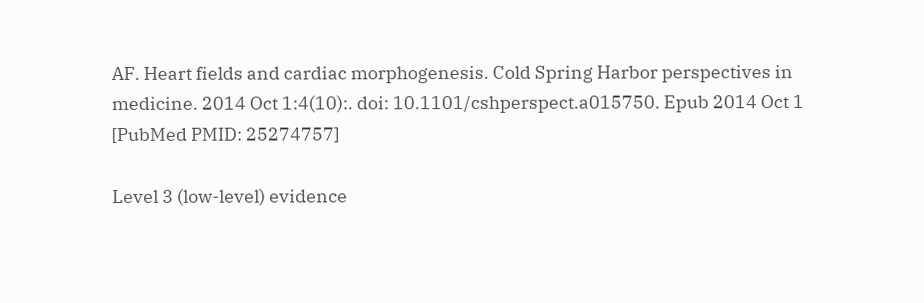AF. Heart fields and cardiac morphogenesis. Cold Spring Harbor perspectives in medicine. 2014 Oct 1:4(10):. doi: 10.1101/cshperspect.a015750. Epub 2014 Oct 1     [PubMed PMID: 25274757]

Level 3 (low-level) evidence